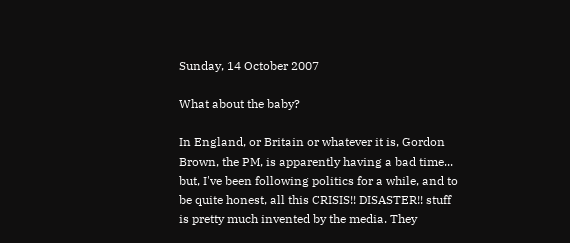Sunday, 14 October 2007

What about the baby?

In England, or Britain or whatever it is, Gordon Brown, the PM, is apparently having a bad time... but, I've been following politics for a while, and to be quite honest, all this CRISIS!! DISASTER!! stuff is pretty much invented by the media. They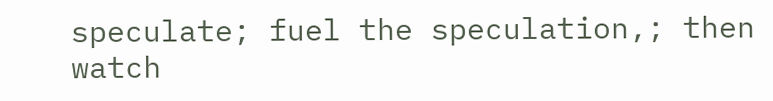speculate; fuel the speculation,; then watch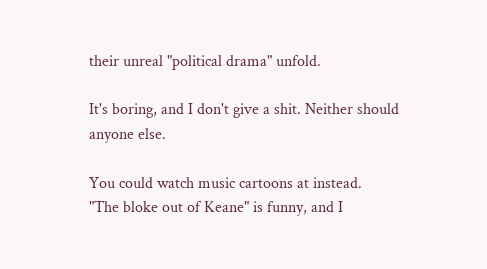their unreal "political drama" unfold.

It's boring, and I don't give a shit. Neither should anyone else.

You could watch music cartoons at instead.
"The bloke out of Keane" is funny, and I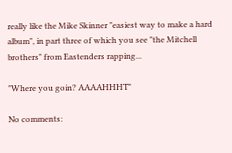really like the Mike Skinner "easiest way to make a hard album", in part three of which you see "the Mitchell brothers" from Eastenders rapping...

"Where you goin? AAAAHHHT"

No comments: